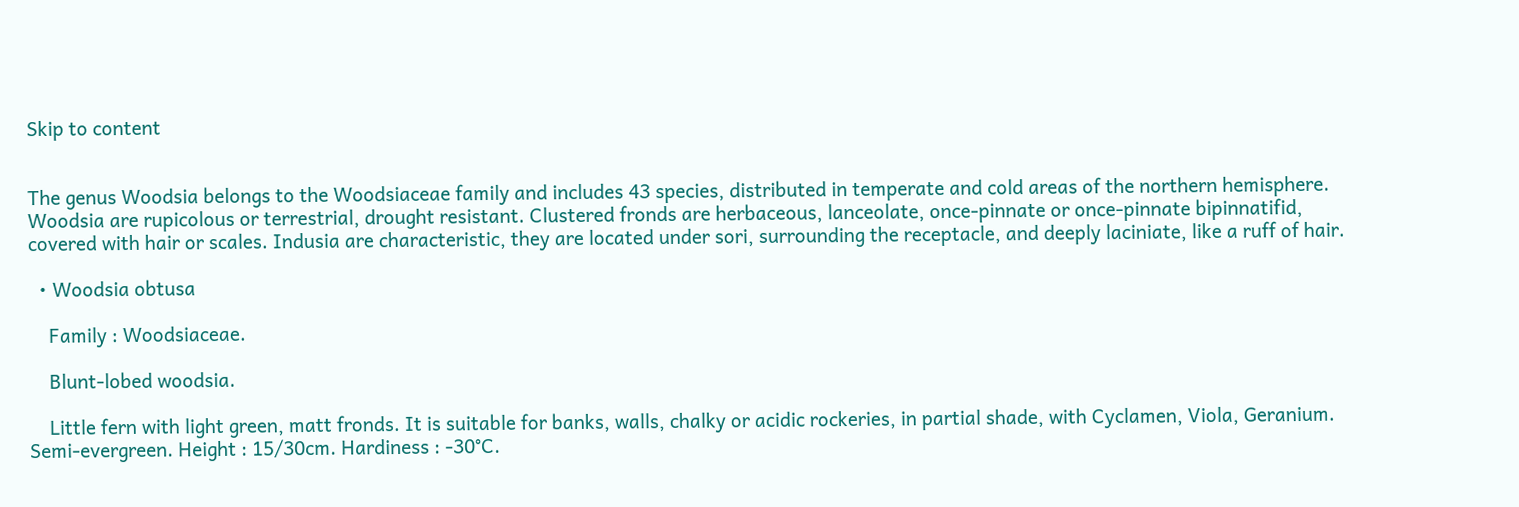Skip to content


The genus Woodsia belongs to the Woodsiaceae family and includes 43 species, distributed in temperate and cold areas of the northern hemisphere. Woodsia are rupicolous or terrestrial, drought resistant. Clustered fronds are herbaceous, lanceolate, once-pinnate or once-pinnate bipinnatifid, covered with hair or scales. Indusia are characteristic, they are located under sori, surrounding the receptacle, and deeply laciniate, like a ruff of hair.

  • Woodsia obtusa

    Family : Woodsiaceae.

    Blunt-lobed woodsia.

    Little fern with light green, matt fronds. It is suitable for banks, walls, chalky or acidic rockeries, in partial shade, with Cyclamen, Viola, Geranium. Semi-evergreen. Height : 15/30cm. Hardiness : -30°C.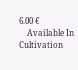6.00 €
    Available In Cultivation